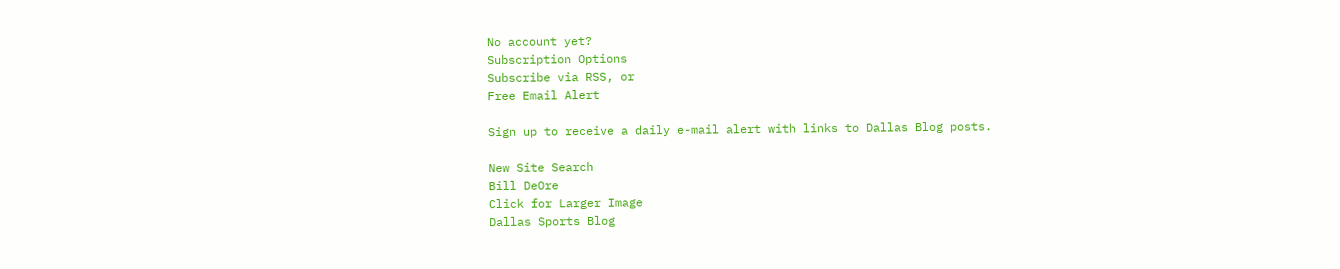No account yet?
Subscription Options
Subscribe via RSS, or
Free Email Alert

Sign up to receive a daily e-mail alert with links to Dallas Blog posts.

New Site Search
Bill DeOre
Click for Larger Image
Dallas Sports Blog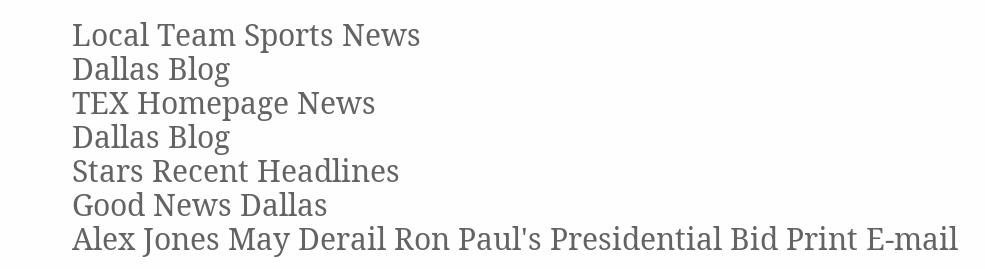Local Team Sports News
Dallas Blog
TEX Homepage News
Dallas Blog
Stars Recent Headlines
Good News Dallas
Alex Jones May Derail Ron Paul's Presidential Bid Print E-mail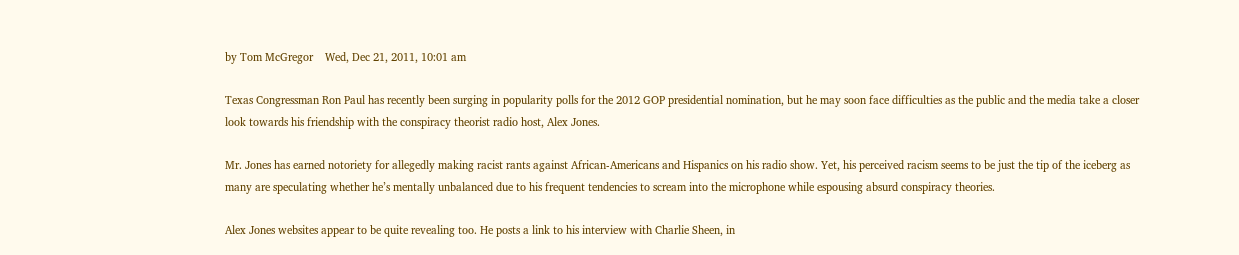by Tom McGregor    Wed, Dec 21, 2011, 10:01 am

Texas Congressman Ron Paul has recently been surging in popularity polls for the 2012 GOP presidential nomination, but he may soon face difficulties as the public and the media take a closer look towards his friendship with the conspiracy theorist radio host, Alex Jones.

Mr. Jones has earned notoriety for allegedly making racist rants against African-Americans and Hispanics on his radio show. Yet, his perceived racism seems to be just the tip of the iceberg as many are speculating whether he’s mentally unbalanced due to his frequent tendencies to scream into the microphone while espousing absurd conspiracy theories.

Alex Jones websites appear to be quite revealing too. He posts a link to his interview with Charlie Sheen, in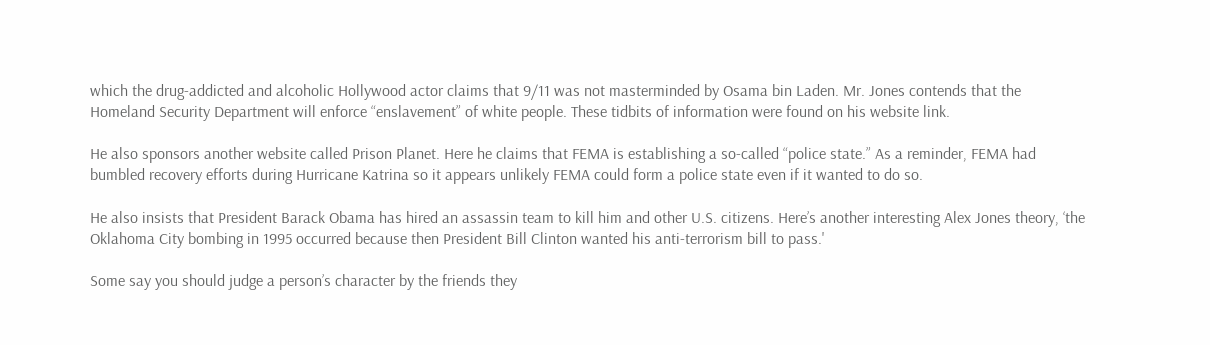which the drug-addicted and alcoholic Hollywood actor claims that 9/11 was not masterminded by Osama bin Laden. Mr. Jones contends that the Homeland Security Department will enforce “enslavement” of white people. These tidbits of information were found on his website link.

He also sponsors another website called Prison Planet. Here he claims that FEMA is establishing a so-called “police state.” As a reminder, FEMA had bumbled recovery efforts during Hurricane Katrina so it appears unlikely FEMA could form a police state even if it wanted to do so.

He also insists that President Barack Obama has hired an assassin team to kill him and other U.S. citizens. Here’s another interesting Alex Jones theory, ‘the Oklahoma City bombing in 1995 occurred because then President Bill Clinton wanted his anti-terrorism bill to pass.'

Some say you should judge a person’s character by the friends they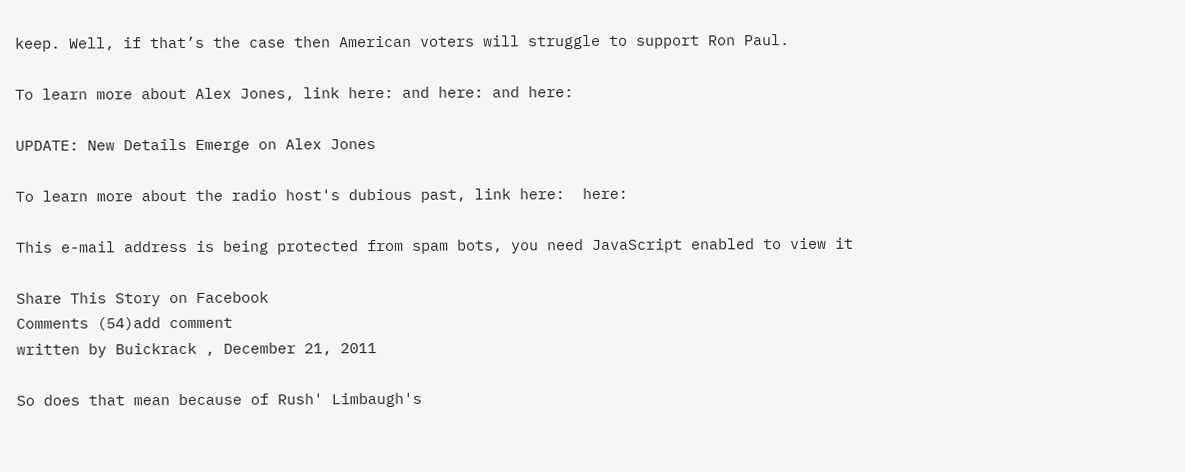keep. Well, if that’s the case then American voters will struggle to support Ron Paul.

To learn more about Alex Jones, link here: and here: and here:

UPDATE: New Details Emerge on Alex Jones

To learn more about the radio host's dubious past, link here:  here:

This e-mail address is being protected from spam bots, you need JavaScript enabled to view it

Share This Story on Facebook
Comments (54)add comment
written by Buickrack , December 21, 2011

So does that mean because of Rush' Limbaugh's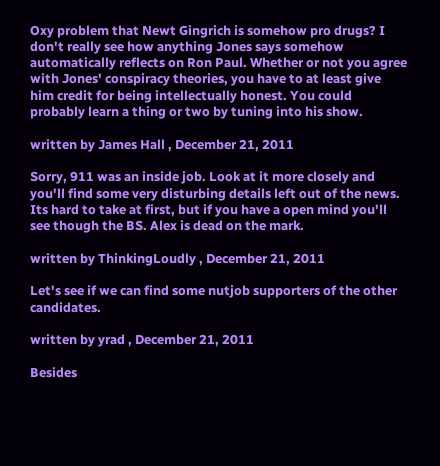Oxy problem that Newt Gingrich is somehow pro drugs? I don't really see how anything Jones says somehow automatically reflects on Ron Paul. Whether or not you agree with Jones' conspiracy theories, you have to at least give him credit for being intellectually honest. You could probably learn a thing or two by tuning into his show.

written by James Hall , December 21, 2011

Sorry, 911 was an inside job. Look at it more closely and you'll find some very disturbing details left out of the news. Its hard to take at first, but if you have a open mind you'll see though the BS. Alex is dead on the mark.

written by ThinkingLoudly , December 21, 2011

Let's see if we can find some nutjob supporters of the other candidates.

written by yrad , December 21, 2011

Besides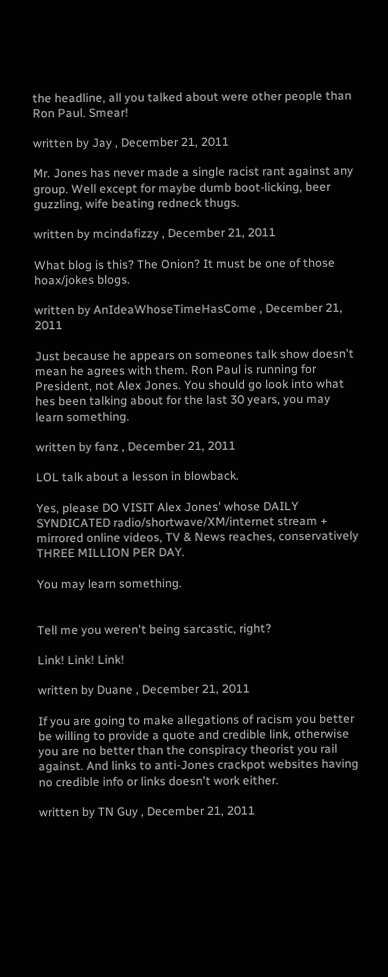the headline, all you talked about were other people than Ron Paul. Smear!

written by Jay , December 21, 2011

Mr. Jones has never made a single racist rant against any group. Well except for maybe dumb boot-licking, beer guzzling, wife beating redneck thugs.

written by mcindafizzy , December 21, 2011

What blog is this? The Onion? It must be one of those hoax/jokes blogs.

written by AnIdeaWhoseTimeHasCome , December 21, 2011

Just because he appears on someones talk show doesn't mean he agrees with them. Ron Paul is running for President, not Alex Jones. You should go look into what hes been talking about for the last 30 years, you may learn something.

written by fanz , December 21, 2011

LOL talk about a lesson in blowback.

Yes, please DO VISIT Alex Jones' whose DAILY SYNDICATED radio/shortwave/XM/internet stream + mirrored online videos, TV & News reaches, conservatively THREE MILLION PER DAY.

You may learn something.


Tell me you weren't being sarcastic, right?

Link! Link! Link!

written by Duane , December 21, 2011

If you are going to make allegations of racism you better be willing to provide a quote and credible link, otherwise you are no better than the conspiracy theorist you rail against. And links to anti-Jones crackpot websites having no credible info or links doesn't work either.

written by TN Guy , December 21, 2011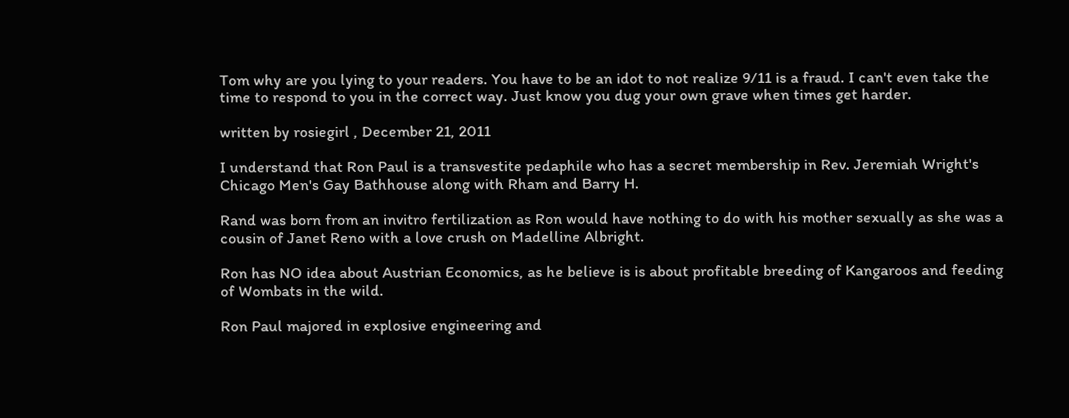Tom why are you lying to your readers. You have to be an idot to not realize 9/11 is a fraud. I can't even take the time to respond to you in the correct way. Just know you dug your own grave when times get harder.

written by rosiegirl , December 21, 2011

I understand that Ron Paul is a transvestite pedaphile who has a secret membership in Rev. Jeremiah Wright's Chicago Men's Gay Bathhouse along with Rham and Barry H.

Rand was born from an invitro fertilization as Ron would have nothing to do with his mother sexually as she was a cousin of Janet Reno with a love crush on Madelline Albright.

Ron has NO idea about Austrian Economics, as he believe is is about profitable breeding of Kangaroos and feeding of Wombats in the wild.

Ron Paul majored in explosive engineering and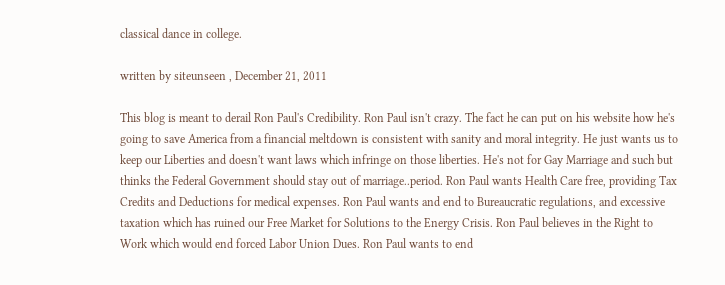classical dance in college.

written by siteunseen , December 21, 2011

This blog is meant to derail Ron Paul's Credibility. Ron Paul isn't crazy. The fact he can put on his website how he's going to save America from a financial meltdown is consistent with sanity and moral integrity. He just wants us to keep our Liberties and doesn't want laws which infringe on those liberties. He's not for Gay Marriage and such but thinks the Federal Government should stay out of marriage..period. Ron Paul wants Health Care free, providing Tax Credits and Deductions for medical expenses. Ron Paul wants and end to Bureaucratic regulations, and excessive taxation which has ruined our Free Market for Solutions to the Energy Crisis. Ron Paul believes in the Right to Work which would end forced Labor Union Dues. Ron Paul wants to end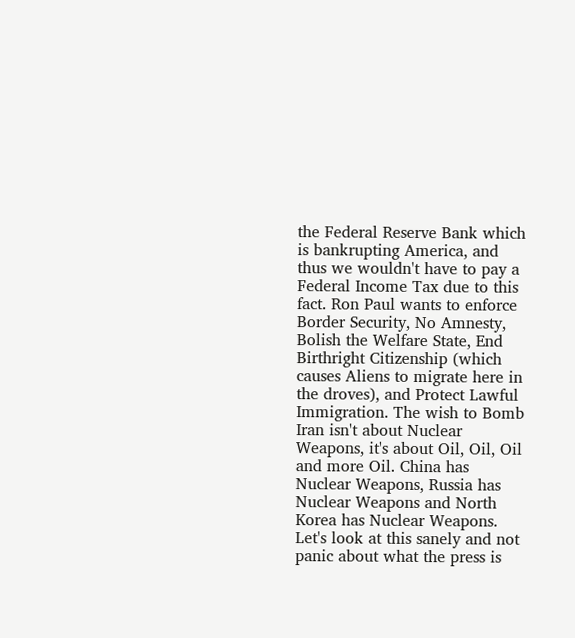the Federal Reserve Bank which is bankrupting America, and thus we wouldn't have to pay a Federal Income Tax due to this fact. Ron Paul wants to enforce Border Security, No Amnesty, Bolish the Welfare State, End Birthright Citizenship (which causes Aliens to migrate here in the droves), and Protect Lawful Immigration. The wish to Bomb Iran isn't about Nuclear Weapons, it's about Oil, Oil, Oil and more Oil. China has Nuclear Weapons, Russia has Nuclear Weapons and North Korea has Nuclear Weapons. Let's look at this sanely and not panic about what the press is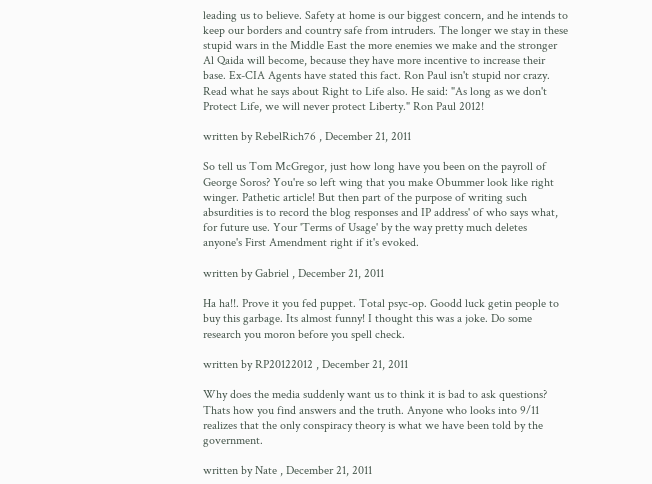leading us to believe. Safety at home is our biggest concern, and he intends to keep our borders and country safe from intruders. The longer we stay in these stupid wars in the Middle East the more enemies we make and the stronger Al Qaida will become, because they have more incentive to increase their base. Ex-CIA Agents have stated this fact. Ron Paul isn't stupid nor crazy. Read what he says about Right to Life also. He said: "As long as we don't Protect Life, we will never protect Liberty." Ron Paul 2012!

written by RebelRich76 , December 21, 2011

So tell us Tom McGregor, just how long have you been on the payroll of George Soros? You're so left wing that you make Obummer look like right winger. Pathetic article! But then part of the purpose of writing such absurdities is to record the blog responses and IP address' of who says what, for future use. Your 'Terms of Usage' by the way pretty much deletes anyone's First Amendment right if it's evoked.

written by Gabriel , December 21, 2011

Ha ha!!. Prove it you fed puppet. Total psyc-op. Goodd luck getin people to buy this garbage. Its almost funny! I thought this was a joke. Do some research you moron before you spell check.

written by RP20122012 , December 21, 2011

Why does the media suddenly want us to think it is bad to ask questions? Thats how you find answers and the truth. Anyone who looks into 9/11 realizes that the only conspiracy theory is what we have been told by the government.

written by Nate , December 21, 2011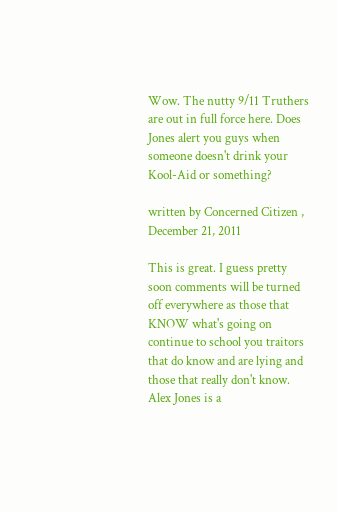Wow. The nutty 9/11 Truthers are out in full force here. Does Jones alert you guys when someone doesn't drink your Kool-Aid or something?

written by Concerned Citizen , December 21, 2011

This is great. I guess pretty soon comments will be turned off everywhere as those that KNOW what's going on continue to school you traitors that do know and are lying and those that really don't know. Alex Jones is a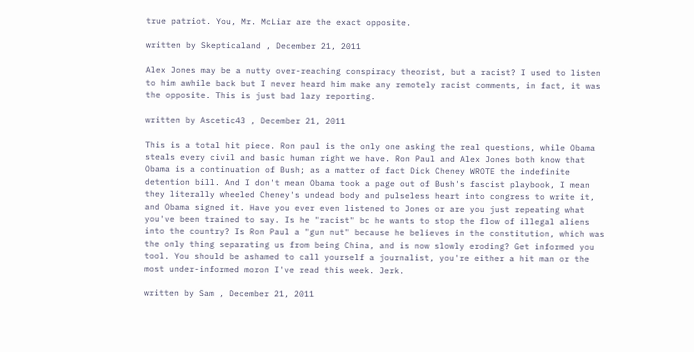true patriot. You, Mr. McLiar are the exact opposite.

written by Skepticaland , December 21, 2011

Alex Jones may be a nutty over-reaching conspiracy theorist, but a racist? I used to listen to him awhile back but I never heard him make any remotely racist comments, in fact, it was the opposite. This is just bad lazy reporting.

written by Ascetic43 , December 21, 2011

This is a total hit piece. Ron paul is the only one asking the real questions, while Obama steals every civil and basic human right we have. Ron Paul and Alex Jones both know that Obama is a continuation of Bush; as a matter of fact Dick Cheney WROTE the indefinite detention bill. And I don't mean Obama took a page out of Bush's fascist playbook, I mean they literally wheeled Cheney's undead body and pulseless heart into congress to write it, and Obama signed it. Have you ever even listened to Jones or are you just repeating what you've been trained to say. Is he "racist" bc he wants to stop the flow of illegal aliens into the country? Is Ron Paul a "gun nut" because he believes in the constitution, which was the only thing separating us from being China, and is now slowly eroding? Get informed you tool. You should be ashamed to call yourself a journalist, you're either a hit man or the most under-informed moron I've read this week. Jerk.

written by Sam , December 21, 2011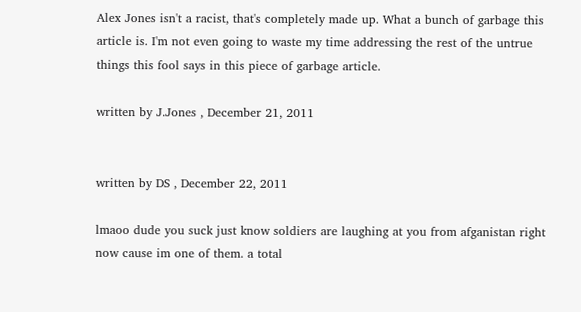Alex Jones isn't a racist, that's completely made up. What a bunch of garbage this article is. I'm not even going to waste my time addressing the rest of the untrue things this fool says in this piece of garbage article.

written by J.Jones , December 21, 2011


written by DS , December 22, 2011

lmaoo dude you suck just know soldiers are laughing at you from afganistan right now cause im one of them. a total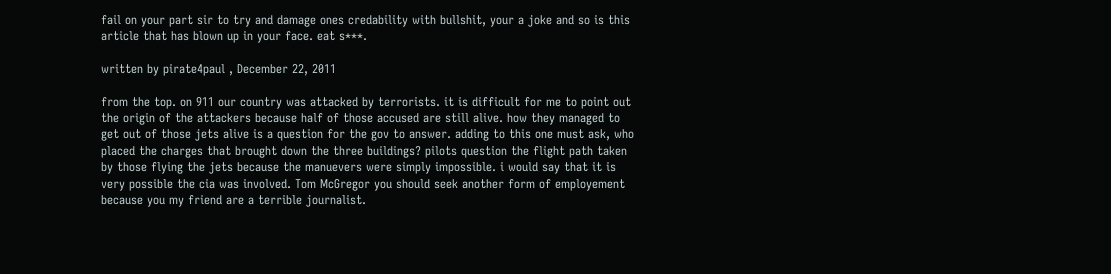fail on your part sir to try and damage ones credability with bullshit, your a joke and so is this article that has blown up in your face. eat s***.

written by pirate4paul , December 22, 2011

from the top. on 911 our country was attacked by terrorists. it is difficult for me to point out the origin of the attackers because half of those accused are still alive. how they managed to get out of those jets alive is a question for the gov to answer. adding to this one must ask, who placed the charges that brought down the three buildings? pilots question the flight path taken by those flying the jets because the manuevers were simply impossible. i would say that it is very possible the cia was involved. Tom McGregor you should seek another form of employement because you my friend are a terrible journalist.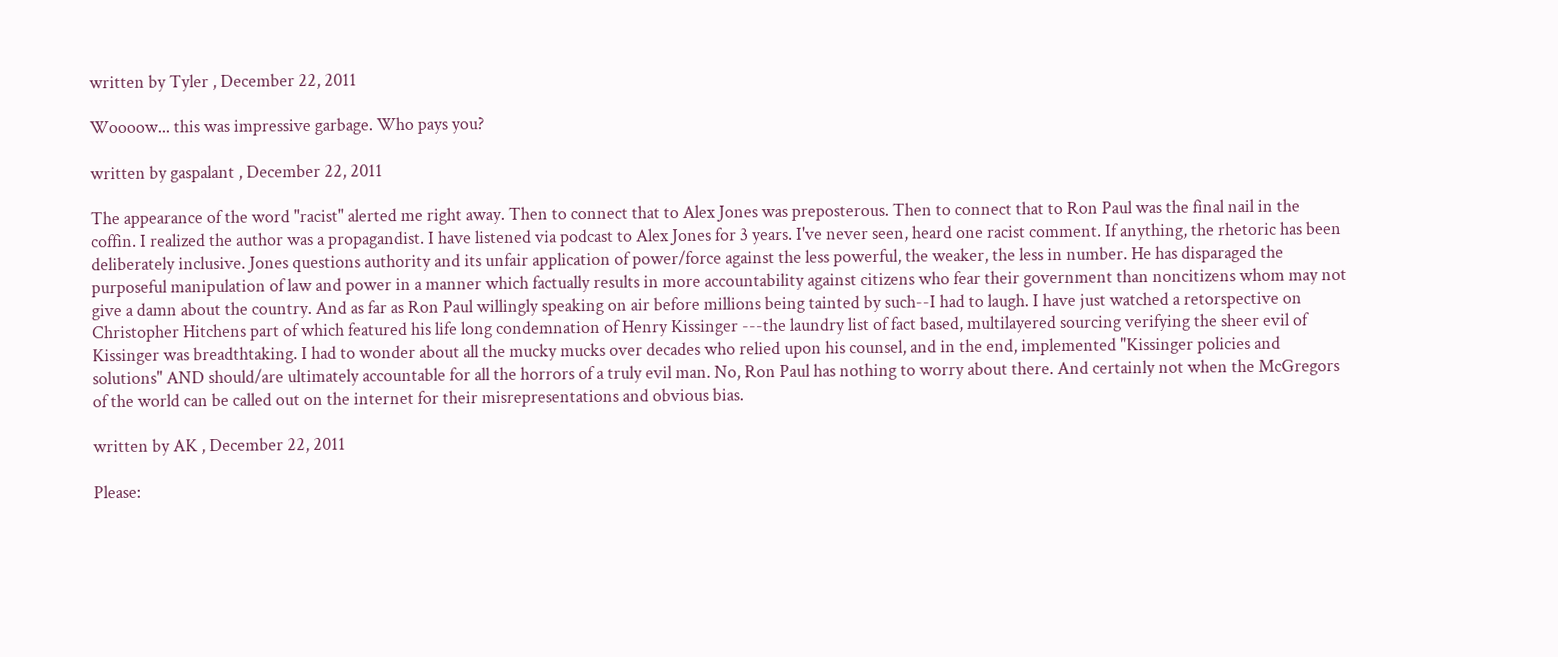written by Tyler , December 22, 2011

Woooow... this was impressive garbage. Who pays you?

written by gaspalant , December 22, 2011

The appearance of the word "racist" alerted me right away. Then to connect that to Alex Jones was preposterous. Then to connect that to Ron Paul was the final nail in the coffin. I realized the author was a propagandist. I have listened via podcast to Alex Jones for 3 years. I've never seen, heard one racist comment. If anything, the rhetoric has been deliberately inclusive. Jones questions authority and its unfair application of power/force against the less powerful, the weaker, the less in number. He has disparaged the purposeful manipulation of law and power in a manner which factually results in more accountability against citizens who fear their government than noncitizens whom may not give a damn about the country. And as far as Ron Paul willingly speaking on air before millions being tainted by such--I had to laugh. I have just watched a retorspective on Christopher Hitchens part of which featured his life long condemnation of Henry Kissinger ---the laundry list of fact based, multilayered sourcing verifying the sheer evil of Kissinger was breadthtaking. I had to wonder about all the mucky mucks over decades who relied upon his counsel, and in the end, implemented "Kissinger policies and solutions" AND should/are ultimately accountable for all the horrors of a truly evil man. No, Ron Paul has nothing to worry about there. And certainly not when the McGregors of the world can be called out on the internet for their misrepresentations and obvious bias.

written by AK , December 22, 2011

Please: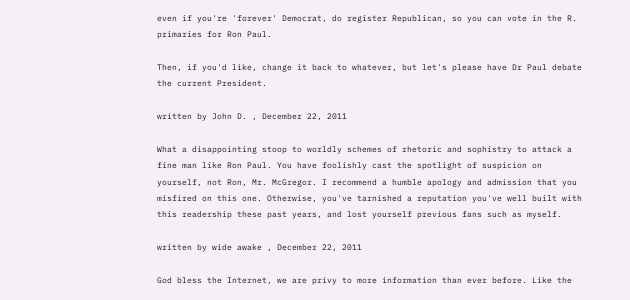even if you're 'forever' Democrat, do register Republican, so you can vote in the R. primaries for Ron Paul.

Then, if you'd like, change it back to whatever, but let's please have Dr Paul debate the current President.

written by John D. , December 22, 2011

What a disappointing stoop to worldly schemes of rhetoric and sophistry to attack a fine man like Ron Paul. You have foolishly cast the spotlight of suspicion on yourself, not Ron, Mr. McGregor. I recommend a humble apology and admission that you misfired on this one. Otherwise, you've tarnished a reputation you've well built with this readership these past years, and lost yourself previous fans such as myself.

written by wide awake , December 22, 2011

God bless the Internet, we are privy to more information than ever before. Like the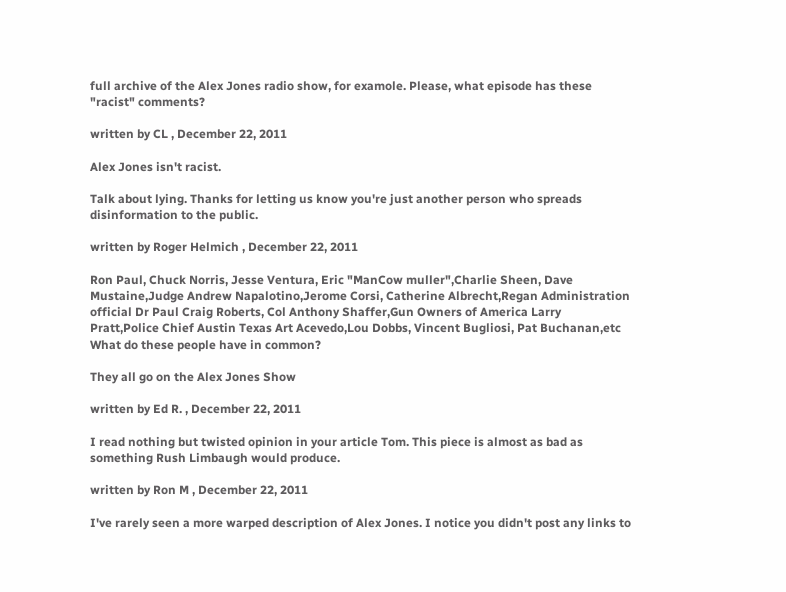full archive of the Alex Jones radio show, for examole. Please, what episode has these "racist" comments?

written by CL , December 22, 2011

Alex Jones isn't racist.

Talk about lying. Thanks for letting us know you're just another person who spreads disinformation to the public.

written by Roger Helmich , December 22, 2011

Ron Paul, Chuck Norris, Jesse Ventura, Eric "ManCow muller",Charlie Sheen, Dave Mustaine,Judge Andrew Napalotino,Jerome Corsi, Catherine Albrecht,Regan Administration official Dr Paul Craig Roberts, Col Anthony Shaffer,Gun Owners of America Larry Pratt,Police Chief Austin Texas Art Acevedo,Lou Dobbs, Vincent Bugliosi, Pat Buchanan,etc
What do these people have in common?

They all go on the Alex Jones Show

written by Ed R. , December 22, 2011

I read nothing but twisted opinion in your article Tom. This piece is almost as bad as something Rush Limbaugh would produce.

written by Ron M , December 22, 2011

I've rarely seen a more warped description of Alex Jones. I notice you didn't post any links to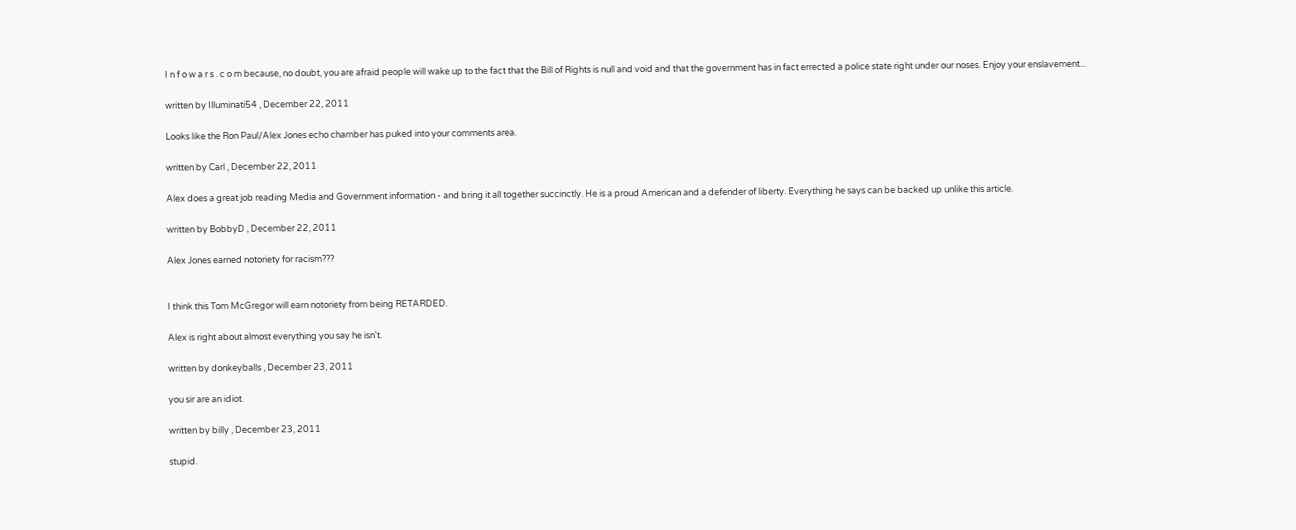I n f o w a r s . c o m because, no doubt, you are afraid people will wake up to the fact that the Bill of Rights is null and void and that the government has in fact errected a police state right under our noses. Enjoy your enslavement...

written by Illuminati54 , December 22, 2011

Looks like the Ron Paul/Alex Jones echo chamber has puked into your comments area.

written by Carl , December 22, 2011

Alex does a great job reading Media and Government information - and bring it all together succinctly. He is a proud American and a defender of liberty. Everything he says can be backed up unlike this article.

written by BobbyD , December 22, 2011

Alex Jones earned notoriety for racism???


I think this Tom McGregor will earn notoriety from being RETARDED.

Alex is right about almost everything you say he isn't.

written by donkeyballs , December 23, 2011

you sir are an idiot.

written by billy , December 23, 2011

stupid.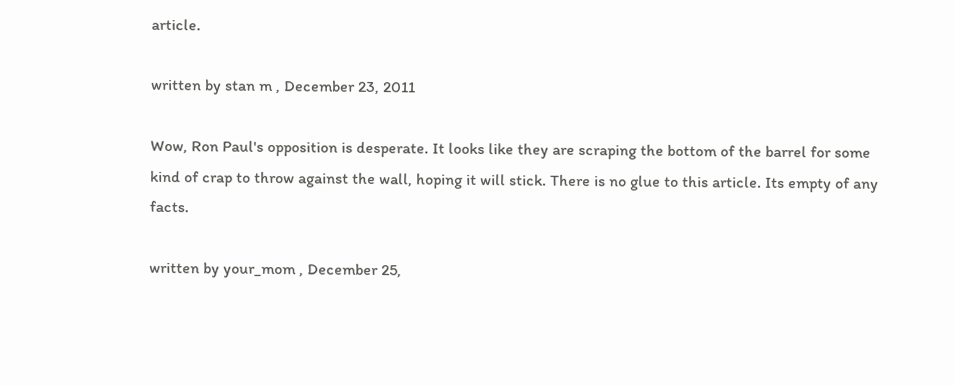article.

written by stan m , December 23, 2011

Wow, Ron Paul's opposition is desperate. It looks like they are scraping the bottom of the barrel for some kind of crap to throw against the wall, hoping it will stick. There is no glue to this article. Its empty of any facts.

written by your_mom , December 25,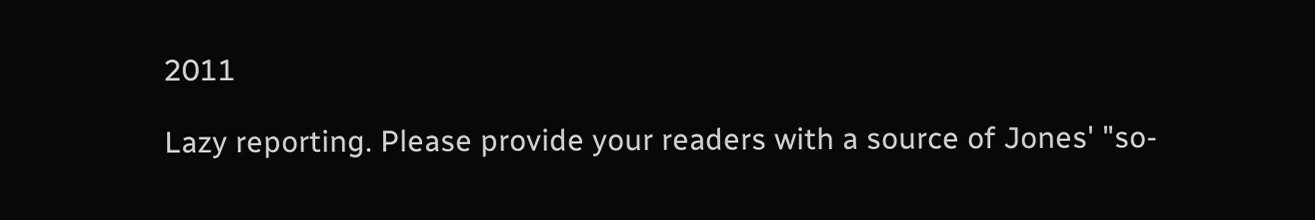2011

Lazy reporting. Please provide your readers with a source of Jones' "so-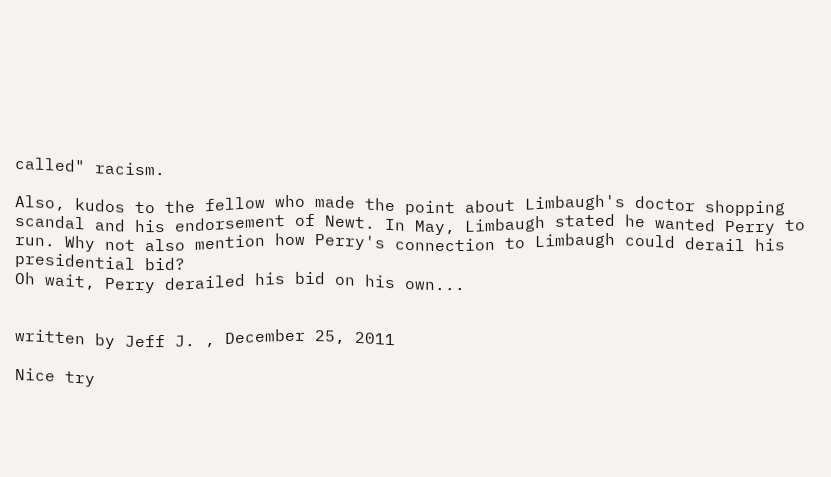called" racism.

Also, kudos to the fellow who made the point about Limbaugh's doctor shopping scandal and his endorsement of Newt. In May, Limbaugh stated he wanted Perry to run. Why not also mention how Perry's connection to Limbaugh could derail his presidential bid?
Oh wait, Perry derailed his bid on his own...


written by Jeff J. , December 25, 2011

Nice try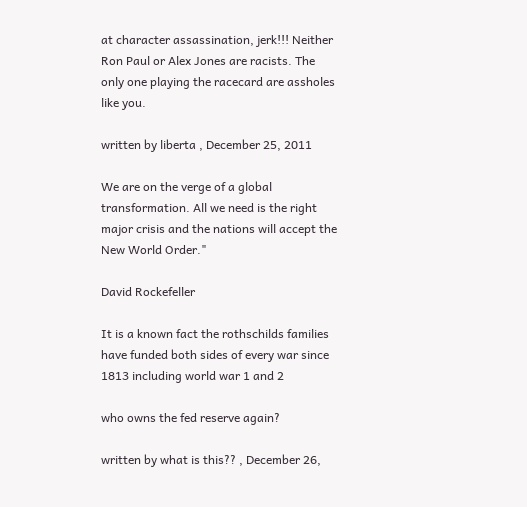at character assassination, jerk!!! Neither Ron Paul or Alex Jones are racists. The only one playing the racecard are assholes like you.

written by liberta , December 25, 2011

We are on the verge of a global transformation. All we need is the right major crisis and the nations will accept the New World Order."

David Rockefeller

It is a known fact the rothschilds families have funded both sides of every war since 1813 including world war 1 and 2

who owns the fed reserve again?

written by what is this?? , December 26,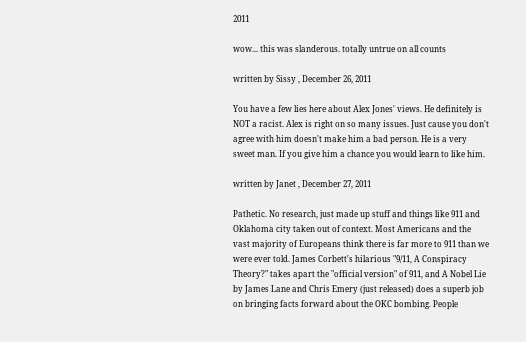2011

wow... this was slanderous. totally untrue on all counts

written by Sissy , December 26, 2011

You have a few lies here about Alex Jones' views. He definitely is NOT a racist. Alex is right on so many issues. Just cause you don't agree with him doesn't make him a bad person. He is a very sweet man. If you give him a chance you would learn to like him.

written by Janet , December 27, 2011

Pathetic. No research, just made up stuff and things like 911 and Oklahoma city taken out of context. Most Americans and the vast majority of Europeans think there is far more to 911 than we were ever told. James Corbett's hilarious "9/11, A Conspiracy Theory?" takes apart the "official version" of 911, and A Nobel Lie by James Lane and Chris Emery (just released) does a superb job on bringing facts forward about the OKC bombing. People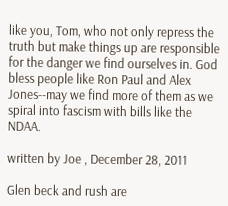like you, Tom, who not only repress the truth but make things up are responsible for the danger we find ourselves in. God bless people like Ron Paul and Alex Jones--may we find more of them as we spiral into fascism with bills like the NDAA.

written by Joe , December 28, 2011

Glen beck and rush are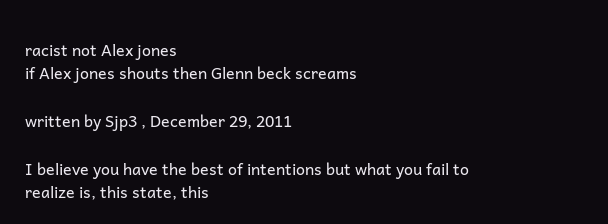racist not Alex jones
if Alex jones shouts then Glenn beck screams

written by Sjp3 , December 29, 2011

I believe you have the best of intentions but what you fail to realize is, this state, this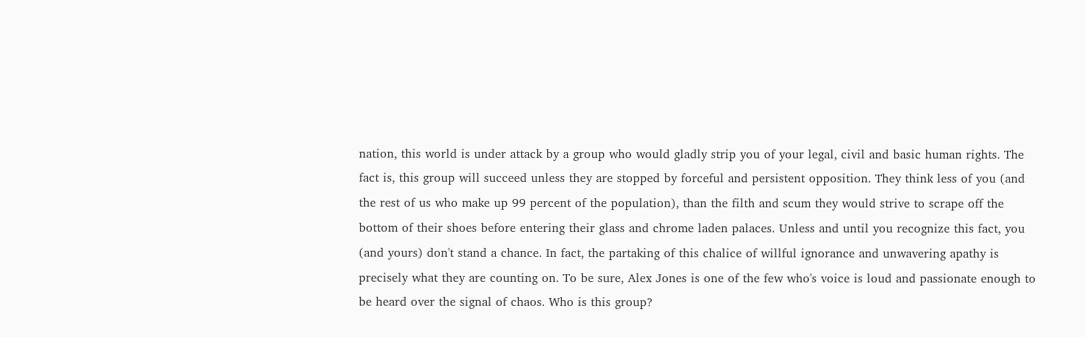nation, this world is under attack by a group who would gladly strip you of your legal, civil and basic human rights. The fact is, this group will succeed unless they are stopped by forceful and persistent opposition. They think less of you (and the rest of us who make up 99 percent of the population), than the filth and scum they would strive to scrape off the bottom of their shoes before entering their glass and chrome laden palaces. Unless and until you recognize this fact, you (and yours) don't stand a chance. In fact, the partaking of this chalice of willful ignorance and unwavering apathy is precisely what they are counting on. To be sure, Alex Jones is one of the few who's voice is loud and passionate enough to be heard over the signal of chaos. Who is this group?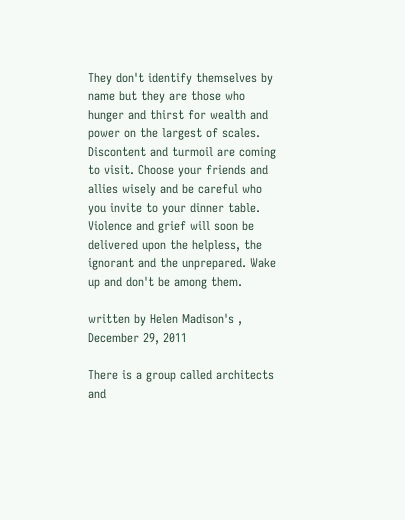They don't identify themselves by name but they are those who hunger and thirst for wealth and power on the largest of scales. Discontent and turmoil are coming to visit. Choose your friends and allies wisely and be careful who you invite to your dinner table. Violence and grief will soon be delivered upon the helpless, the ignorant and the unprepared. Wake up and don't be among them.

written by Helen Madison's , December 29, 2011

There is a group called architects and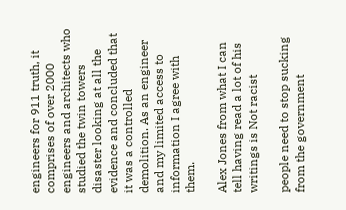engineers for 911 truth, it comprises of over 2000 engineers and architects who studied the twin towers disaster looking at all the evidence and concluded that it was a controlled demolition. As an engineer and my limited access to information I agree with them.

Alex Jones from what I can tell having read a lot of his writings is Not racist

people need to stop sucking from the government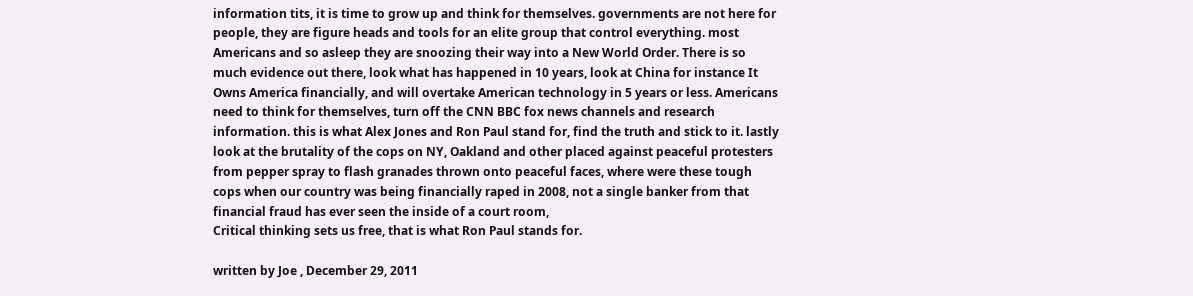information tits, it is time to grow up and think for themselves. governments are not here for people, they are figure heads and tools for an elite group that control everything. most Americans and so asleep they are snoozing their way into a New World Order. There is so much evidence out there, look what has happened in 10 years, look at China for instance It Owns America financially, and will overtake American technology in 5 years or less. Americans need to think for themselves, turn off the CNN BBC fox news channels and research information. this is what Alex Jones and Ron Paul stand for, find the truth and stick to it. lastly look at the brutality of the cops on NY, Oakland and other placed against peaceful protesters from pepper spray to flash granades thrown onto peaceful faces, where were these tough cops when our country was being financially raped in 2008, not a single banker from that financial fraud has ever seen the inside of a court room,
Critical thinking sets us free, that is what Ron Paul stands for.

written by Joe , December 29, 2011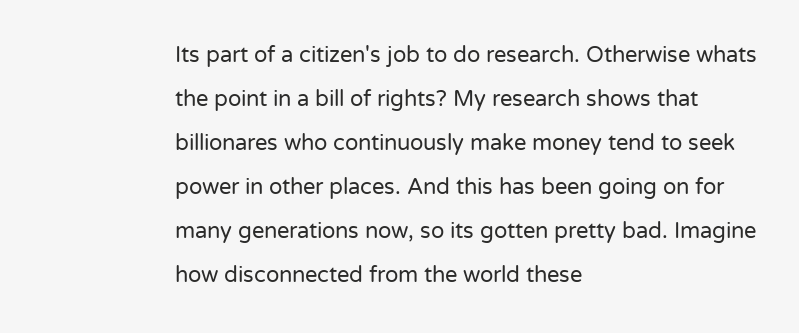Its part of a citizen's job to do research. Otherwise whats the point in a bill of rights? My research shows that billionares who continuously make money tend to seek power in other places. And this has been going on for many generations now, so its gotten pretty bad. Imagine how disconnected from the world these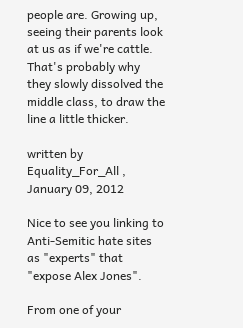people are. Growing up, seeing their parents look at us as if we're cattle. That's probably why they slowly dissolved the middle class, to draw the line a little thicker.

written by Equality_For_All , January 09, 2012

Nice to see you linking to Anti-Semitic hate sites as "experts" that "expose Alex Jones".

From one of your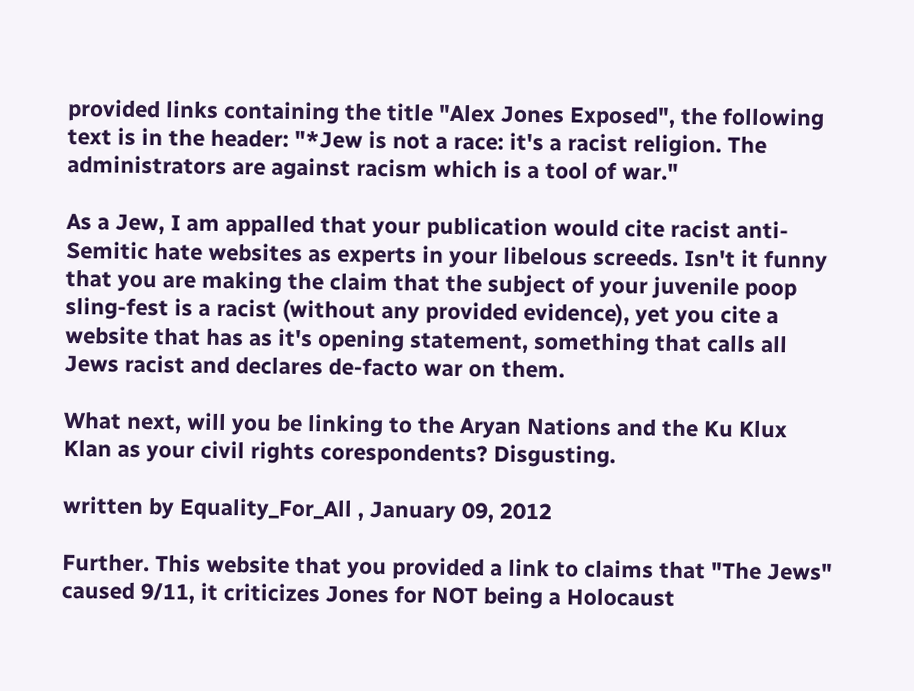provided links containing the title "Alex Jones Exposed", the following text is in the header: "*Jew is not a race: it's a racist religion. The administrators are against racism which is a tool of war."

As a Jew, I am appalled that your publication would cite racist anti-Semitic hate websites as experts in your libelous screeds. Isn't it funny that you are making the claim that the subject of your juvenile poop sling-fest is a racist (without any provided evidence), yet you cite a website that has as it's opening statement, something that calls all Jews racist and declares de-facto war on them.

What next, will you be linking to the Aryan Nations and the Ku Klux Klan as your civil rights corespondents? Disgusting.

written by Equality_For_All , January 09, 2012

Further. This website that you provided a link to claims that "The Jews" caused 9/11, it criticizes Jones for NOT being a Holocaust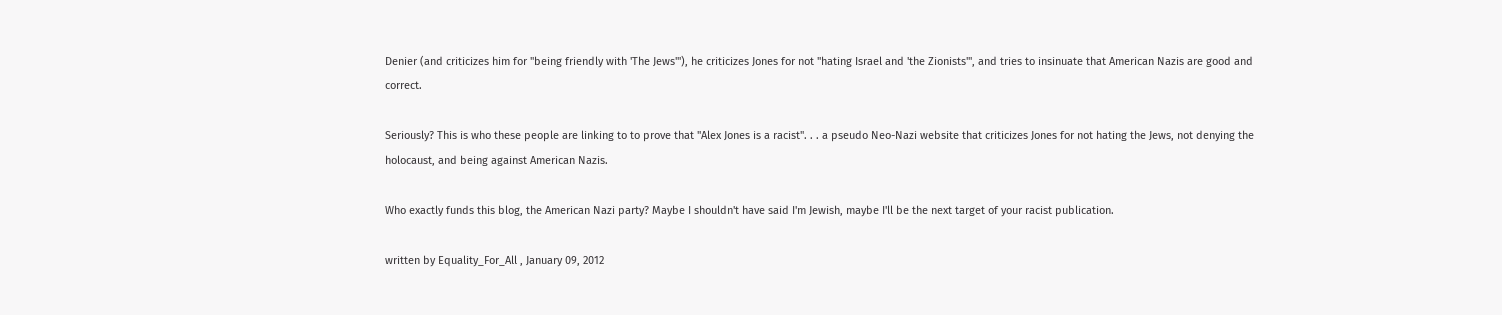Denier (and criticizes him for "being friendly with 'The Jews'"), he criticizes Jones for not "hating Israel and 'the Zionists'", and tries to insinuate that American Nazis are good and correct.

Seriously? This is who these people are linking to to prove that "Alex Jones is a racist". . . a pseudo Neo-Nazi website that criticizes Jones for not hating the Jews, not denying the holocaust, and being against American Nazis.

Who exactly funds this blog, the American Nazi party? Maybe I shouldn't have said I'm Jewish, maybe I'll be the next target of your racist publication.

written by Equality_For_All , January 09, 2012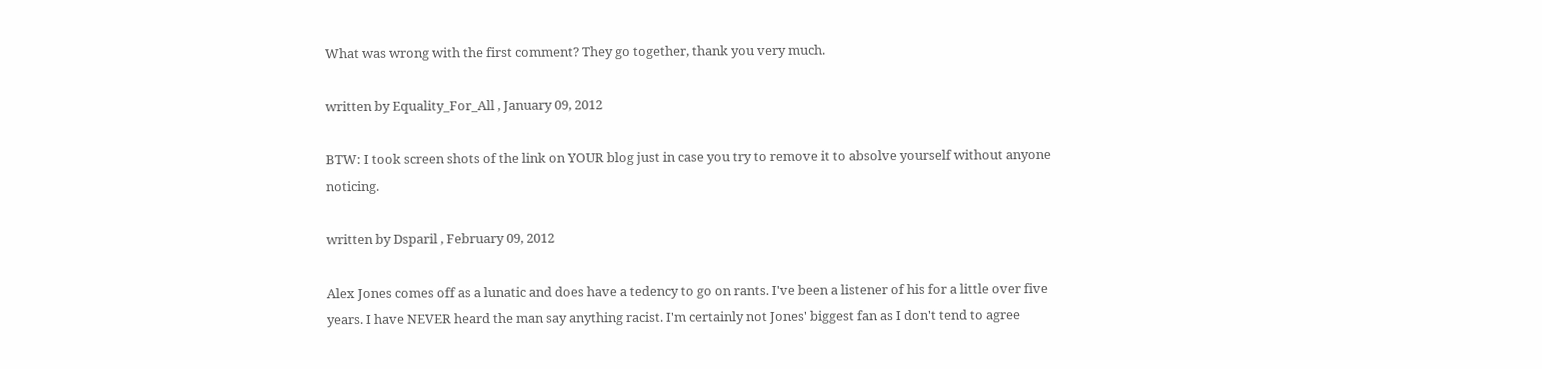What was wrong with the first comment? They go together, thank you very much.

written by Equality_For_All , January 09, 2012

BTW: I took screen shots of the link on YOUR blog just in case you try to remove it to absolve yourself without anyone noticing.

written by Dsparil , February 09, 2012

Alex Jones comes off as a lunatic and does have a tedency to go on rants. I've been a listener of his for a little over five years. I have NEVER heard the man say anything racist. I'm certainly not Jones' biggest fan as I don't tend to agree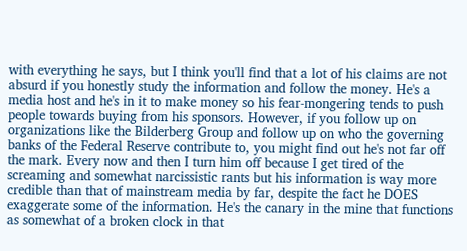with everything he says, but I think you'll find that a lot of his claims are not absurd if you honestly study the information and follow the money. He's a media host and he's in it to make money so his fear-mongering tends to push people towards buying from his sponsors. However, if you follow up on organizations like the Bilderberg Group and follow up on who the governing banks of the Federal Reserve contribute to, you might find out he's not far off the mark. Every now and then I turn him off because I get tired of the screaming and somewhat narcissistic rants but his information is way more credible than that of mainstream media by far, despite the fact he DOES exaggerate some of the information. He's the canary in the mine that functions as somewhat of a broken clock in that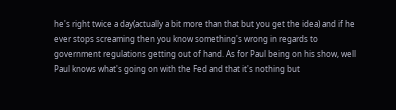he's right twice a day(actually a bit more than that but you get the idea) and if he ever stops screaming then you know something's wrong in regards to government regulations getting out of hand. As for Paul being on his show, well Paul knows what's going on with the Fed and that it's nothing but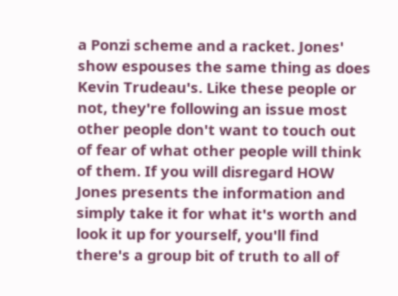a Ponzi scheme and a racket. Jones' show espouses the same thing as does Kevin Trudeau's. Like these people or not, they're following an issue most other people don't want to touch out of fear of what other people will think of them. If you will disregard HOW Jones presents the information and simply take it for what it's worth and look it up for yourself, you'll find there's a group bit of truth to all of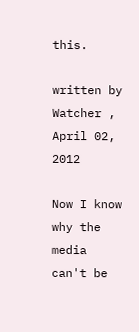this.

written by Watcher , April 02, 2012

Now I know why the media can't be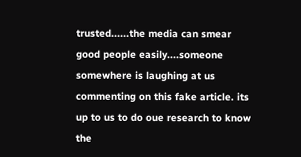trusted......the media can smear good people easily....someone somewhere is laughing at us commenting on this fake article. its up to us to do oue research to know the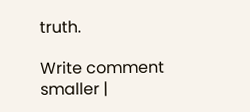truth.

Write comment
smaller |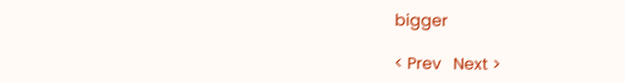bigger

< Prev   Next >